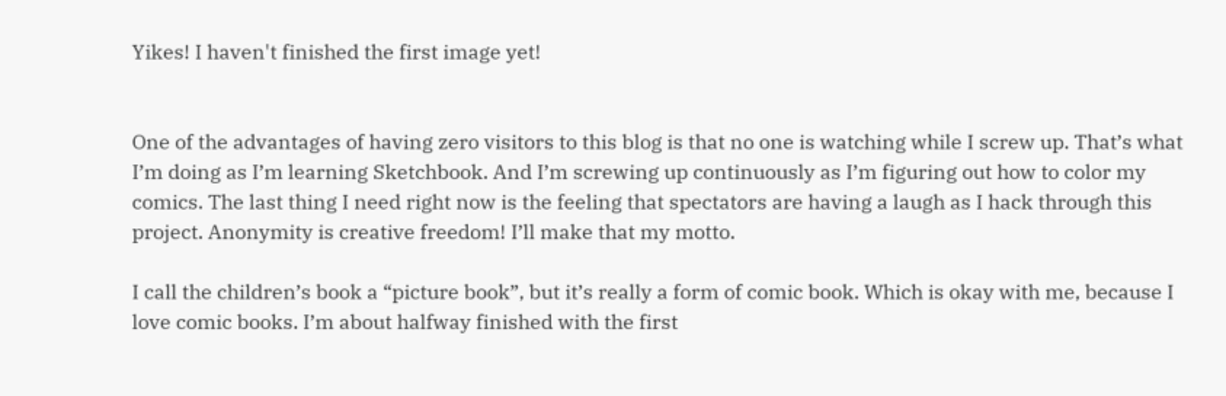Yikes! I haven't finished the first image yet!


One of the advantages of having zero visitors to this blog is that no one is watching while I screw up. That’s what I’m doing as I’m learning Sketchbook. And I’m screwing up continuously as I’m figuring out how to color my comics. The last thing I need right now is the feeling that spectators are having a laugh as I hack through this project. Anonymity is creative freedom! I’ll make that my motto.

I call the children’s book a “picture book”, but it’s really a form of comic book. Which is okay with me, because I love comic books. I’m about halfway finished with the first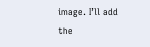image. I’ll add the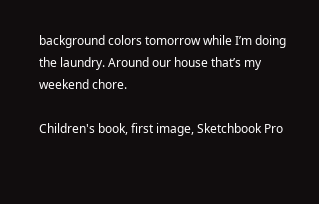background colors tomorrow while I’m doing the laundry. Around our house that’s my weekend chore.

Children's book, first image, Sketchbook Pro